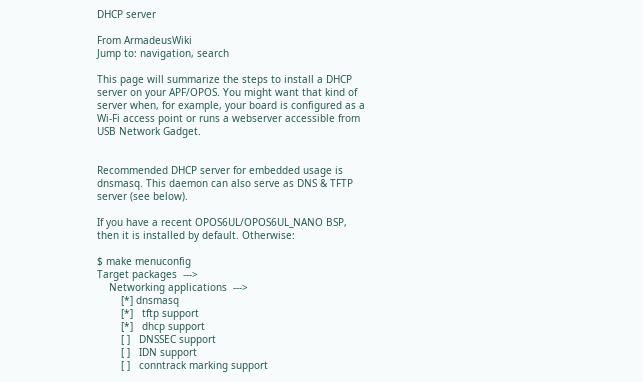DHCP server

From ArmadeusWiki
Jump to: navigation, search

This page will summarize the steps to install a DHCP server on your APF/OPOS. You might want that kind of server when, for example, your board is configured as a Wi-Fi access point or runs a webserver accessible from USB Network Gadget.


Recommended DHCP server for embedded usage is dnsmasq. This daemon can also serve as DNS & TFTP server (see below).

If you have a recent OPOS6UL/OPOS6UL_NANO BSP, then it is installed by default. Otherwise:

$ make menuconfig
Target packages  --->
    Networking applications  --->
        [*] dnsmasq
        [*]   tftp support
        [*]   dhcp support
        [ ]   DNSSEC support
        [ ]   IDN support
        [ ]   conntrack marking support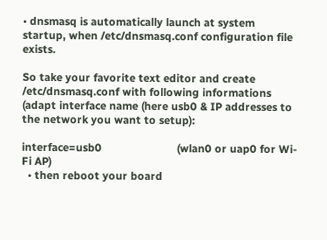• dnsmasq is automatically launch at system startup, when /etc/dnsmasq.conf configuration file exists.

So take your favorite text editor and create /etc/dnsmasq.conf with following informations (adapt interface name (here usb0 & IP addresses to the network you want to setup):

interface=usb0                         (wlan0 or uap0 for Wi-Fi AP)
  • then reboot your board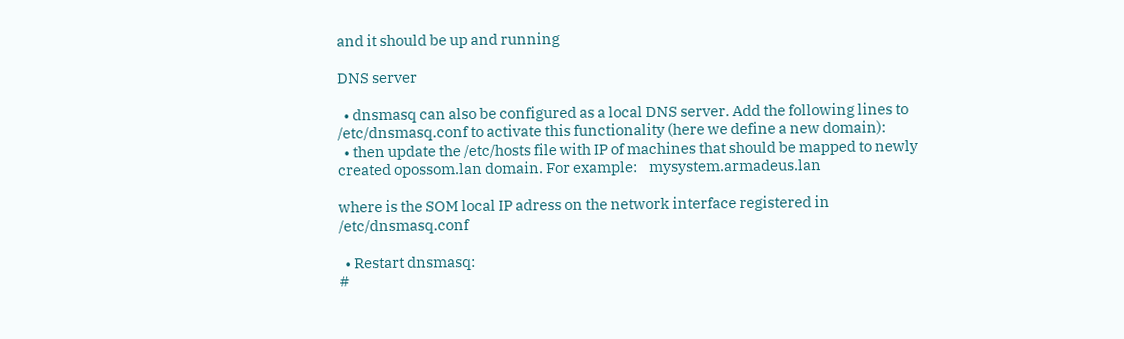and it should be up and running

DNS server

  • dnsmasq can also be configured as a local DNS server. Add the following lines to /etc/dnsmasq.conf to activate this functionality (here we define a new domain):
  • then update the /etc/hosts file with IP of machines that should be mapped to newly created opossom.lan domain. For example:    mysystem.armadeus.lan

where is the SOM local IP adress on the network interface registered in /etc/dnsmasq.conf

  • Restart dnsmasq:
#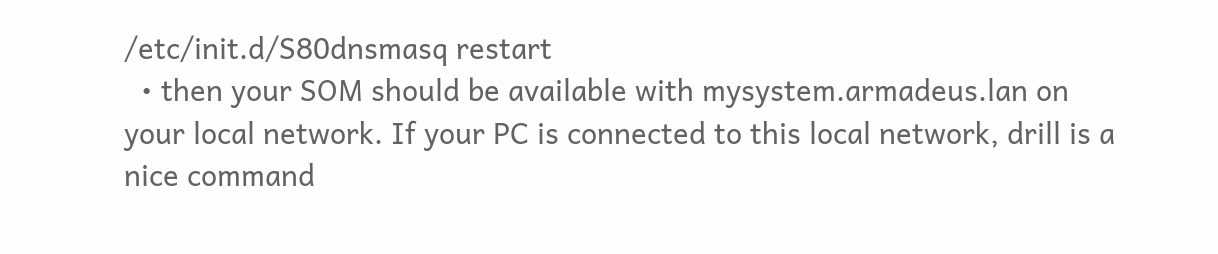/etc/init.d/S80dnsmasq restart
  • then your SOM should be available with mysystem.armadeus.lan on your local network. If your PC is connected to this local network, drill is a nice command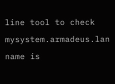line tool to check mysystem.armadeus.lan name is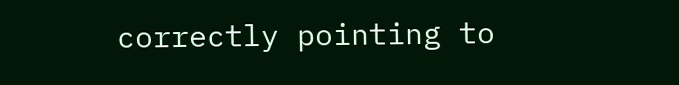correctly pointing to